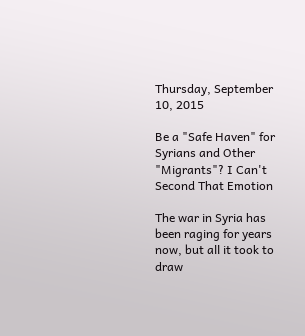Thursday, September 10, 2015

Be a "Safe Haven" for Syrians and Other "Migrants"? I Can't Second That Emotion

The war in Syria has been raging for years now, but all it took to draw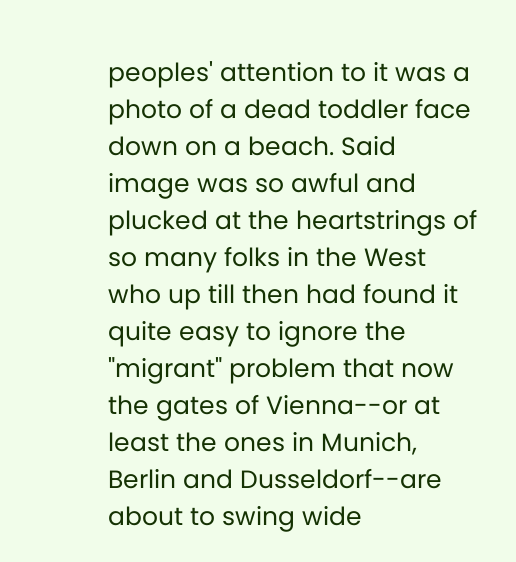peoples' attention to it was a photo of a dead toddler face down on a beach. Said image was so awful and plucked at the heartstrings of so many folks in the West who up till then had found it quite easy to ignore the "migrant" problem that now the gates of Vienna--or at least the ones in Munich, Berlin and Dusseldorf--are about to swing wide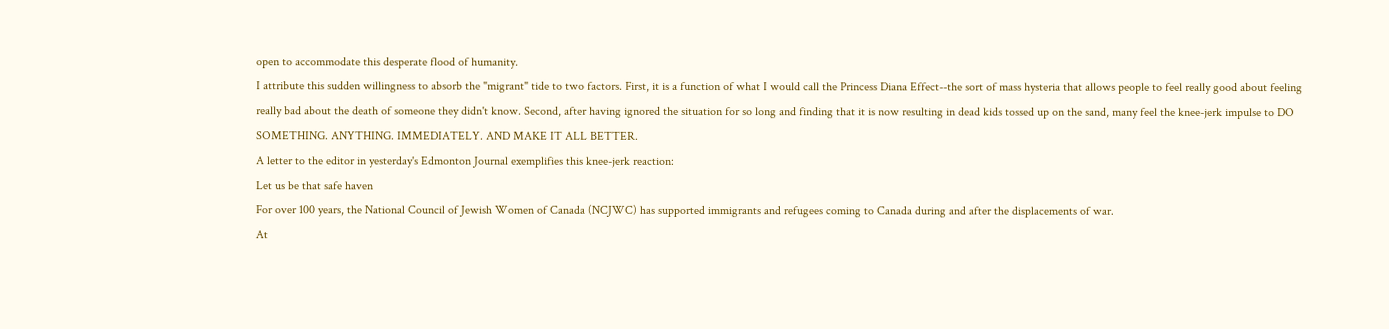open to accommodate this desperate flood of humanity.
I attribute this sudden willingness to absorb the "migrant" tide to two factors. First, it is a function of what I would call the Princess Diana Effect--the sort of mass hysteria that allows people to feel really good about feeling really bad about the death of someone they didn't know. Second, after having ignored the situation for so long and finding that it is now resulting in dead kids tossed up on the sand, many feel the knee-jerk impulse to DO SOMETHING. ANYTHING. IMMEDIATELY. AND MAKE IT ALL BETTER.
A letter to the editor in yesterday's Edmonton Journal exemplifies this knee-jerk reaction:
Let us be that safe haven
For over 100 years, the National Council of Jewish Women of Canada (NCJWC) has supported immigrants and refugees coming to Canada during and after the displacements of war.
At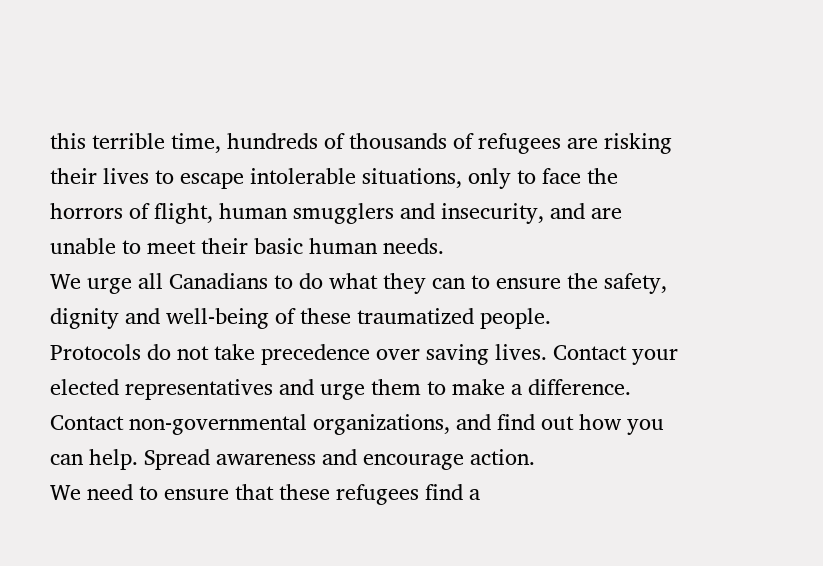this terrible time, hundreds of thousands of refugees are risking their lives to escape intolerable situations, only to face the horrors of flight, human smugglers and insecurity, and are unable to meet their basic human needs.
We urge all Canadians to do what they can to ensure the safety, dignity and well-being of these traumatized people.
Protocols do not take precedence over saving lives. Contact your elected representatives and urge them to make a difference. Contact non-governmental organizations, and find out how you can help. Spread awareness and encourage action.
We need to ensure that these refugees find a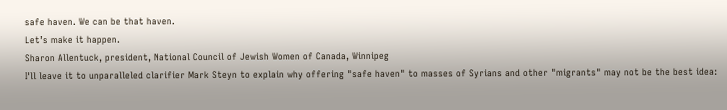safe haven. We can be that haven.
Let’s make it happen.
Sharon Allentuck, president, National Council of Jewish Women of Canada, Winnipeg
I'll leave it to unparalleled clarifier Mark Steyn to explain why offering "safe haven" to masses of Syrians and other "migrants" may not be the best idea: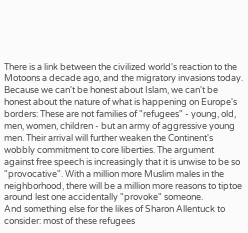There is a link between the civilized world's reaction to the Motoons a decade ago, and the migratory invasions today. Because we can't be honest about Islam, we can't be honest about the nature of what is happening on Europe's borders: These are not families of "refugees" - young, old, men, women, children - but an army of aggressive young men. Their arrival will further weaken the Continent's wobbly commitment to core liberties. The argument against free speech is increasingly that it is unwise to be so "provocative". With a million more Muslim males in the neighborhood, there will be a million more reasons to tiptoe around lest one accidentally "provoke" someone.
And something else for the likes of Sharon Allentuck to consider: most of these refugees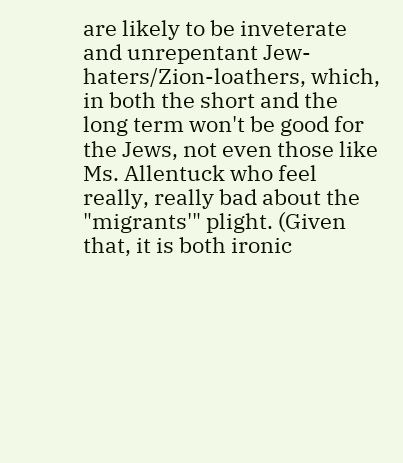are likely to be inveterate and unrepentant Jew-haters/Zion-loathers, which, in both the short and the long term won't be good for the Jews, not even those like Ms. Allentuck who feel really, really bad about the "migrants'" plight. (Given that, it is both ironic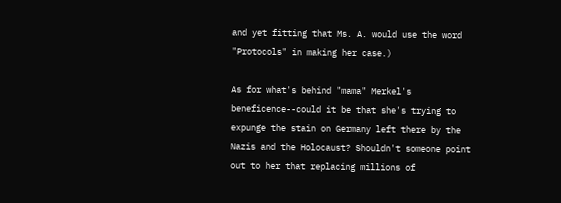and yet fitting that Ms. A. would use the word "Protocols" in making her case.)

As for what's behind "mama" Merkel's beneficence--could it be that she's trying to expunge the stain on Germany left there by the Nazis and the Holocaust? Shouldn't someone point out to her that replacing millions of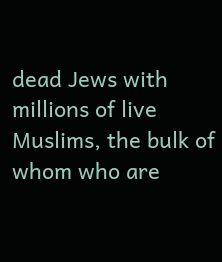dead Jews with millions of live Muslims, the bulk of whom who are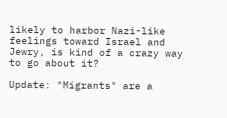likely to harbor Nazi-like feelings toward Israel and Jewry, is kind of a crazy way to go about it?

Update: "Migrants" are a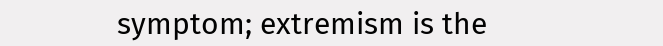symptom; extremism is the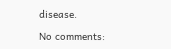disease.

No comments: